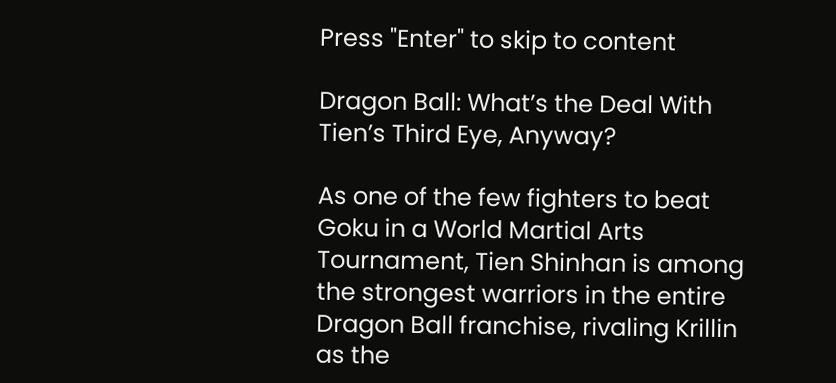Press "Enter" to skip to content

Dragon Ball: What’s the Deal With Tien’s Third Eye, Anyway?

As one of the few fighters to beat Goku in a World Martial Arts Tournament, Tien Shinhan is among the strongest warriors in the entire Dragon Ball franchise, rivaling Krillin as the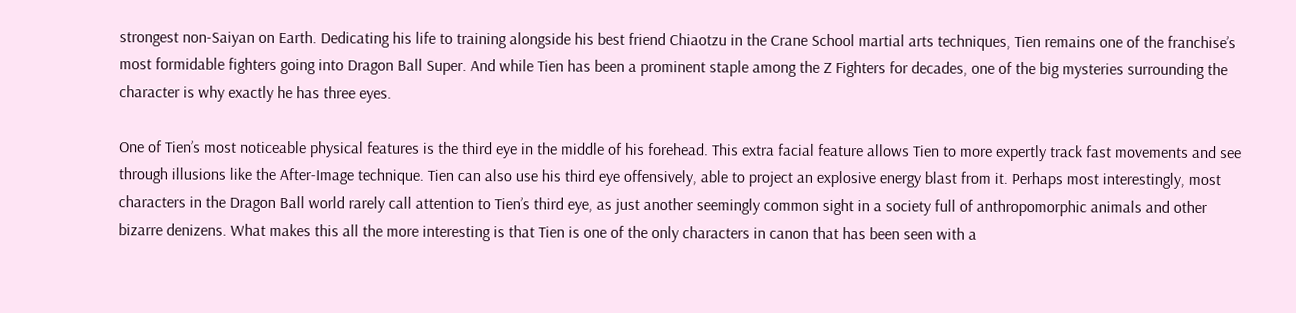strongest non-Saiyan on Earth. Dedicating his life to training alongside his best friend Chiaotzu in the Crane School martial arts techniques, Tien remains one of the franchise’s most formidable fighters going into Dragon Ball Super. And while Tien has been a prominent staple among the Z Fighters for decades, one of the big mysteries surrounding the character is why exactly he has three eyes.

One of Tien’s most noticeable physical features is the third eye in the middle of his forehead. This extra facial feature allows Tien to more expertly track fast movements and see through illusions like the After-Image technique. Tien can also use his third eye offensively, able to project an explosive energy blast from it. Perhaps most interestingly, most characters in the Dragon Ball world rarely call attention to Tien’s third eye, as just another seemingly common sight in a society full of anthropomorphic animals and other bizarre denizens. What makes this all the more interesting is that Tien is one of the only characters in canon that has been seen with a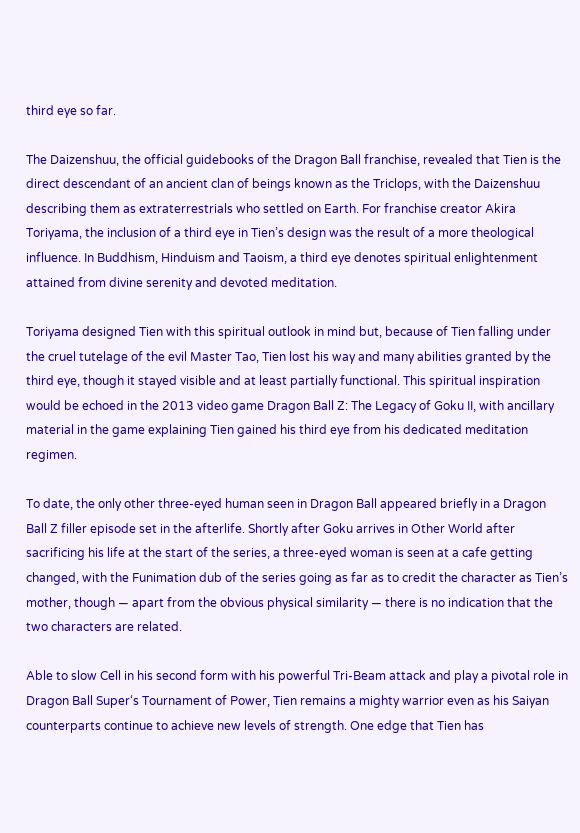third eye so far.

The Daizenshuu, the official guidebooks of the Dragon Ball franchise, revealed that Tien is the direct descendant of an ancient clan of beings known as the Triclops, with the Daizenshuu describing them as extraterrestrials who settled on Earth. For franchise creator Akira Toriyama, the inclusion of a third eye in Tien’s design was the result of a more theological influence. In Buddhism, Hinduism and Taoism, a third eye denotes spiritual enlightenment attained from divine serenity and devoted meditation.

Toriyama designed Tien with this spiritual outlook in mind but, because of Tien falling under the cruel tutelage of the evil Master Tao, Tien lost his way and many abilities granted by the third eye, though it stayed visible and at least partially functional. This spiritual inspiration would be echoed in the 2013 video game Dragon Ball Z: The Legacy of Goku II, with ancillary material in the game explaining Tien gained his third eye from his dedicated meditation regimen.

To date, the only other three-eyed human seen in Dragon Ball appeared briefly in a Dragon Ball Z filler episode set in the afterlife. Shortly after Goku arrives in Other World after sacrificing his life at the start of the series, a three-eyed woman is seen at a cafe getting changed, with the Funimation dub of the series going as far as to credit the character as Tien’s mother, though — apart from the obvious physical similarity — there is no indication that the two characters are related.

Able to slow Cell in his second form with his powerful Tri-Beam attack and play a pivotal role in Dragon Ball Super‘s Tournament of Power, Tien remains a mighty warrior even as his Saiyan counterparts continue to achieve new levels of strength. One edge that Tien has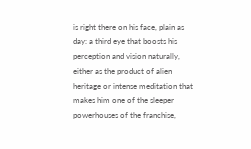is right there on his face, plain as day: a third eye that boosts his perception and vision naturally, either as the product of alien heritage or intense meditation that makes him one of the sleeper powerhouses of the franchise,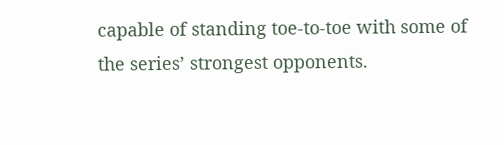capable of standing toe-to-toe with some of the series’ strongest opponents.